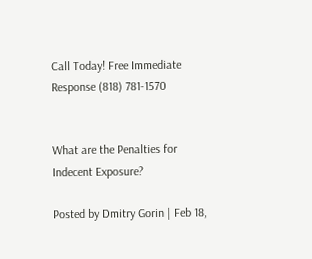Call Today! Free Immediate Response (818) 781-1570


What are the Penalties for Indecent Exposure?

Posted by Dmitry Gorin | Feb 18,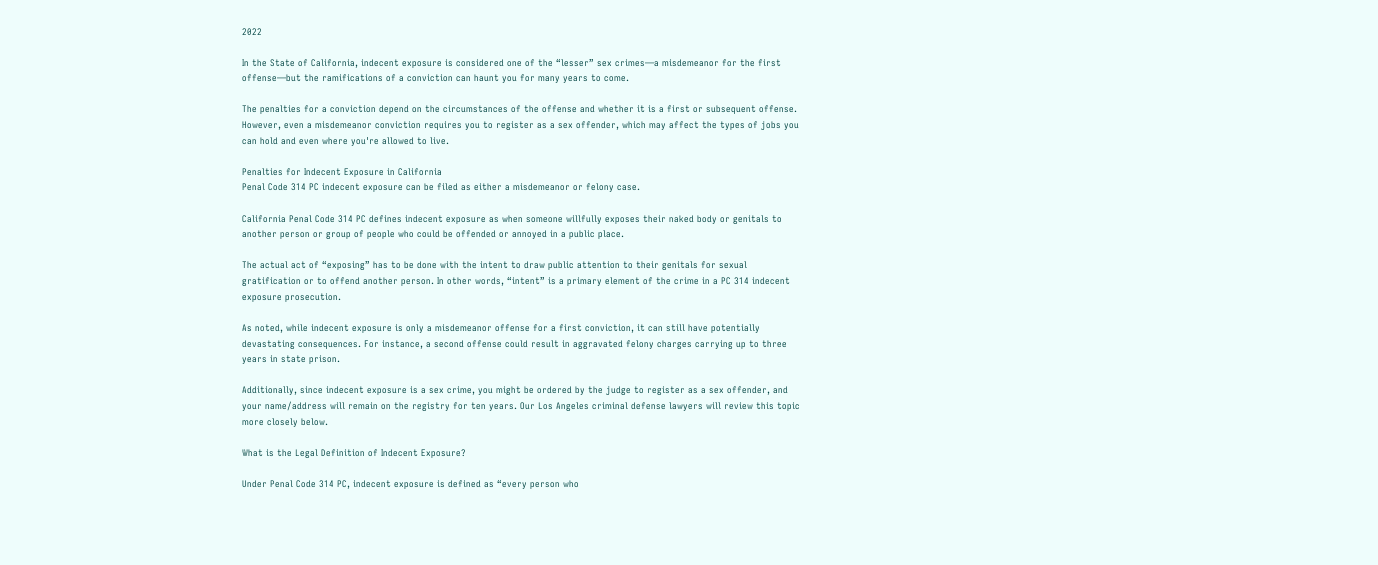2022

In the State of California, indecent exposure is considered one of the “lesser” sex crimes—a misdemeanor for the first offense—but the ramifications of a conviction can haunt you for many years to come.

The penalties for a conviction depend on the circumstances of the offense and whether it is a first or subsequent offense. However, even a misdemeanor conviction requires you to register as a sex offender, which may affect the types of jobs you can hold and even where you're allowed to live.

Penalties for Indecent Exposure in California
Penal Code 314 PC indecent exposure can be filed as either a misdemeanor or felony case.

California Penal Code 314 PC defines indecent exposure as when someone willfully exposes their naked body or genitals to another person or group of people who could be offended or annoyed in a public place.

The actual act of “exposing” has to be done with the intent to draw public attention to their genitals for sexual gratification or to offend another person. In other words, “intent” is a primary element of the crime in a PC 314 indecent exposure prosecution.

As noted, while indecent exposure is only a misdemeanor offense for a first conviction, it can still have potentially devastating consequences. For instance, a second offense could result in aggravated felony charges carrying up to three years in state prison.

Additionally, since indecent exposure is a sex crime, you might be ordered by the judge to register as a sex offender, and your name/address will remain on the registry for ten years. Our Los Angeles criminal defense lawyers will review this topic more closely below.

What is the Legal Definition of Indecent Exposure?

Under Penal Code 314 PC, indecent exposure is defined as “every person who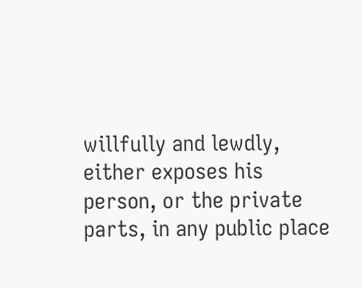willfully and lewdly, either exposes his person, or the private parts, in any public place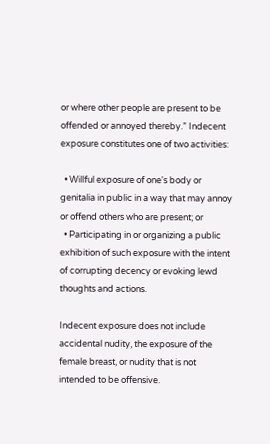or where other people are present to be offended or annoyed thereby.” Indecent exposure constitutes one of two activities:

  • Willful exposure of one's body or genitalia in public in a way that may annoy or offend others who are present; or
  • Participating in or organizing a public exhibition of such exposure with the intent of corrupting decency or evoking lewd thoughts and actions.

Indecent exposure does not include accidental nudity, the exposure of the female breast, or nudity that is not intended to be offensive.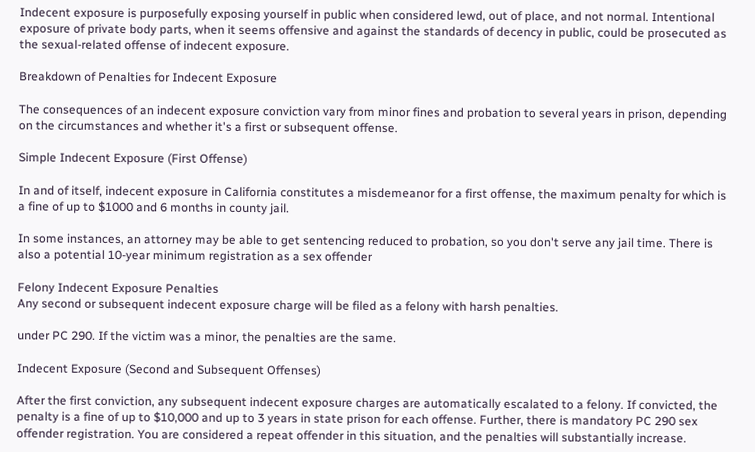Indecent exposure is purposefully exposing yourself in public when considered lewd, out of place, and not normal. Intentional exposure of private body parts, when it seems offensive and against the standards of decency in public, could be prosecuted as the sexual-related offense of indecent exposure.

Breakdown of Penalties for Indecent Exposure

The consequences of an indecent exposure conviction vary from minor fines and probation to several years in prison, depending on the circumstances and whether it's a first or subsequent offense.

Simple Indecent Exposure (First Offense)

In and of itself, indecent exposure in California constitutes a misdemeanor for a first offense, the maximum penalty for which is a fine of up to $1000 and 6 months in county jail.

In some instances, an attorney may be able to get sentencing reduced to probation, so you don't serve any jail time. There is also a potential 10-year minimum registration as a sex offender

Felony Indecent Exposure Penalties
Any second or subsequent indecent exposure charge will be filed as a felony with harsh penalties.

under PC 290. If the victim was a minor, the penalties are the same.

Indecent Exposure (Second and Subsequent Offenses)

After the first conviction, any subsequent indecent exposure charges are automatically escalated to a felony. If convicted, the penalty is a fine of up to $10,000 and up to 3 years in state prison for each offense. Further, there is mandatory PC 290 sex offender registration. You are considered a repeat offender in this situation, and the penalties will substantially increase.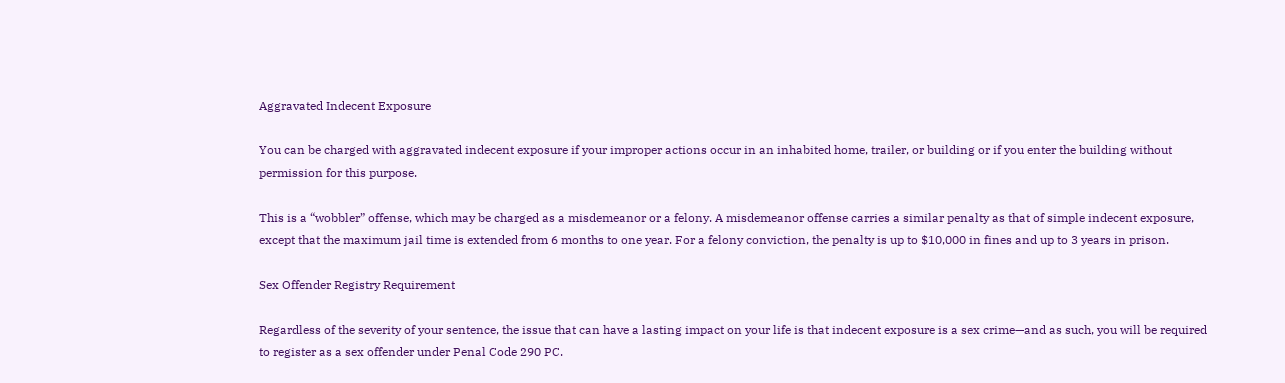Aggravated Indecent Exposure

You can be charged with aggravated indecent exposure if your improper actions occur in an inhabited home, trailer, or building or if you enter the building without permission for this purpose.

This is a “wobbler” offense, which may be charged as a misdemeanor or a felony. A misdemeanor offense carries a similar penalty as that of simple indecent exposure, except that the maximum jail time is extended from 6 months to one year. For a felony conviction, the penalty is up to $10,000 in fines and up to 3 years in prison.

Sex Offender Registry Requirement

Regardless of the severity of your sentence, the issue that can have a lasting impact on your life is that indecent exposure is a sex crime—and as such, you will be required to register as a sex offender under Penal Code 290 PC.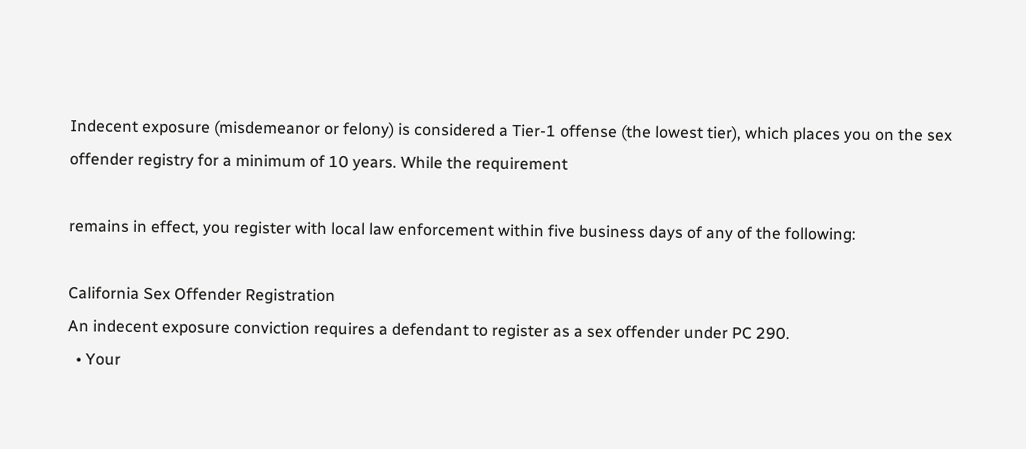Indecent exposure (misdemeanor or felony) is considered a Tier-1 offense (the lowest tier), which places you on the sex offender registry for a minimum of 10 years. While the requirement

remains in effect, you register with local law enforcement within five business days of any of the following:

California Sex Offender Registration
An indecent exposure conviction requires a defendant to register as a sex offender under PC 290.
  • Your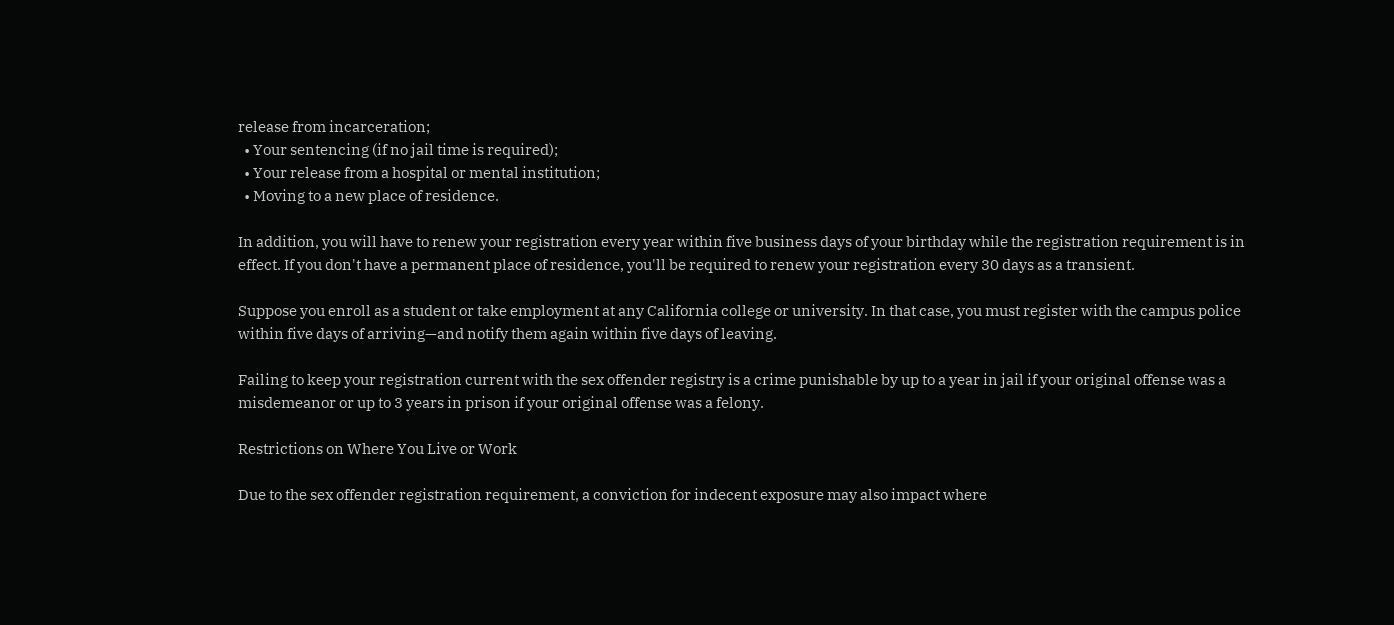release from incarceration;
  • Your sentencing (if no jail time is required);
  • Your release from a hospital or mental institution;
  • Moving to a new place of residence.

In addition, you will have to renew your registration every year within five business days of your birthday while the registration requirement is in effect. If you don't have a permanent place of residence, you'll be required to renew your registration every 30 days as a transient.

Suppose you enroll as a student or take employment at any California college or university. In that case, you must register with the campus police within five days of arriving—and notify them again within five days of leaving.

Failing to keep your registration current with the sex offender registry is a crime punishable by up to a year in jail if your original offense was a misdemeanor or up to 3 years in prison if your original offense was a felony.

Restrictions on Where You Live or Work

Due to the sex offender registration requirement, a conviction for indecent exposure may also impact where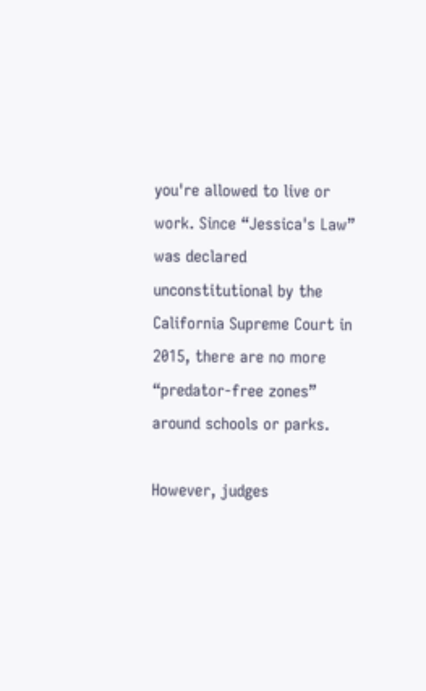you're allowed to live or work. Since “Jessica's Law” was declared unconstitutional by the California Supreme Court in 2015, there are no more “predator-free zones” around schools or parks.

However, judges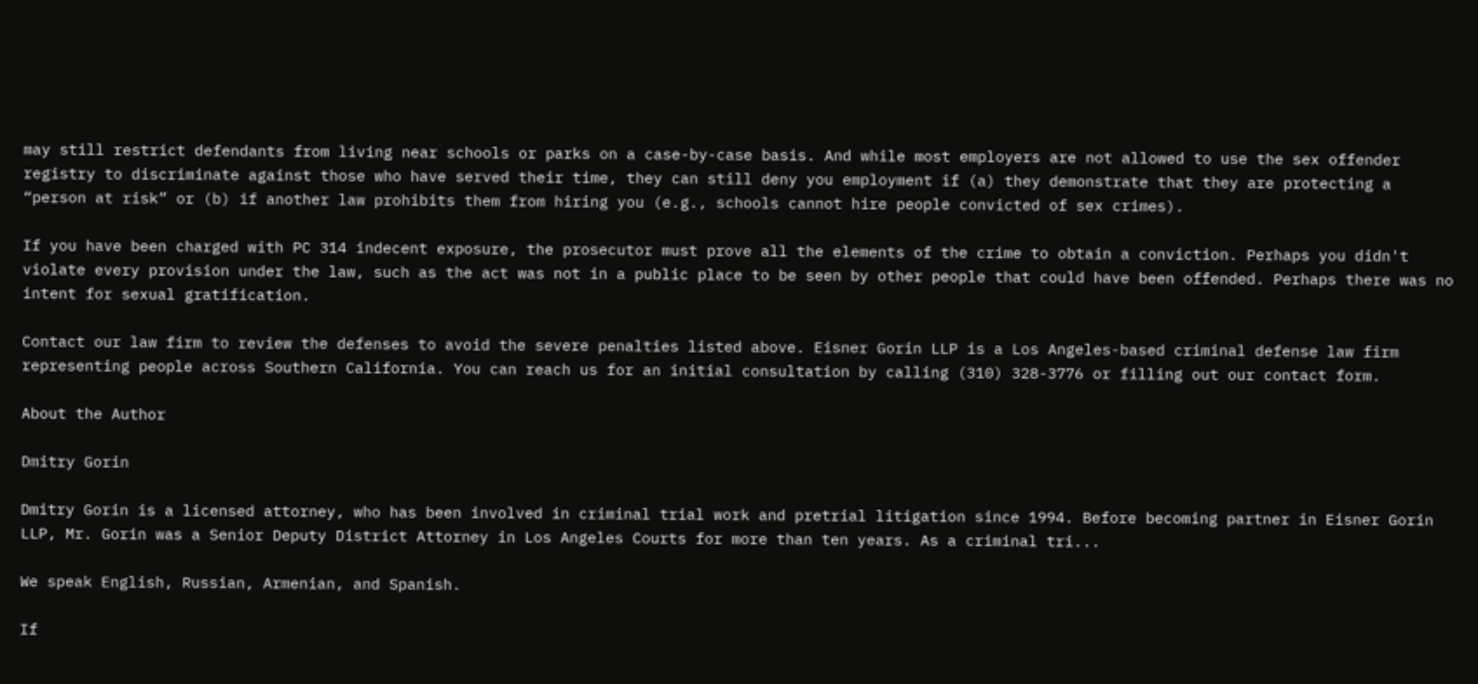may still restrict defendants from living near schools or parks on a case-by-case basis. And while most employers are not allowed to use the sex offender registry to discriminate against those who have served their time, they can still deny you employment if (a) they demonstrate that they are protecting a “person at risk” or (b) if another law prohibits them from hiring you (e.g., schools cannot hire people convicted of sex crimes).

If you have been charged with PC 314 indecent exposure, the prosecutor must prove all the elements of the crime to obtain a conviction. Perhaps you didn't violate every provision under the law, such as the act was not in a public place to be seen by other people that could have been offended. Perhaps there was no intent for sexual gratification.

Contact our law firm to review the defenses to avoid the severe penalties listed above. Eisner Gorin LLP is a Los Angeles-based criminal defense law firm representing people across Southern California. You can reach us for an initial consultation by calling (310) 328-3776 or filling out our contact form.

About the Author

Dmitry Gorin

Dmitry Gorin is a licensed attorney, who has been involved in criminal trial work and pretrial litigation since 1994. Before becoming partner in Eisner Gorin LLP, Mr. Gorin was a Senior Deputy District Attorney in Los Angeles Courts for more than ten years. As a criminal tri...

We speak English, Russian, Armenian, and Spanish.

If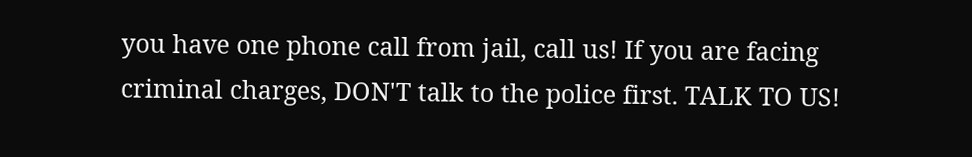you have one phone call from jail, call us! If you are facing criminal charges, DON'T talk to the police first. TALK TO US!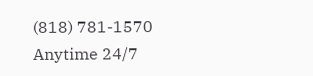(818) 781-1570
Anytime 24/7